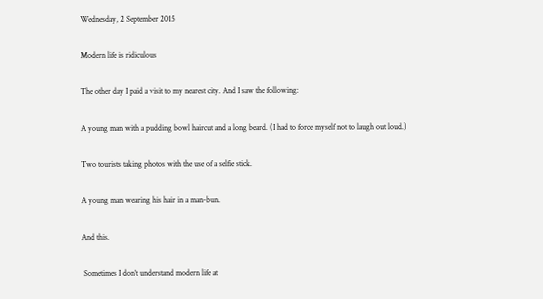Wednesday, 2 September 2015

Modern life is ridiculous

The other day I paid a visit to my nearest city. And I saw the following:

A young man with a pudding bowl haircut and a long beard. (I had to force myself not to laugh out loud.)

Two tourists taking photos with the use of a selfie stick.

A young man wearing his hair in a man-bun.

And this.

 Sometimes I don’t understand modern life at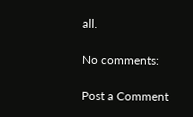all.

No comments:

Post a Comment